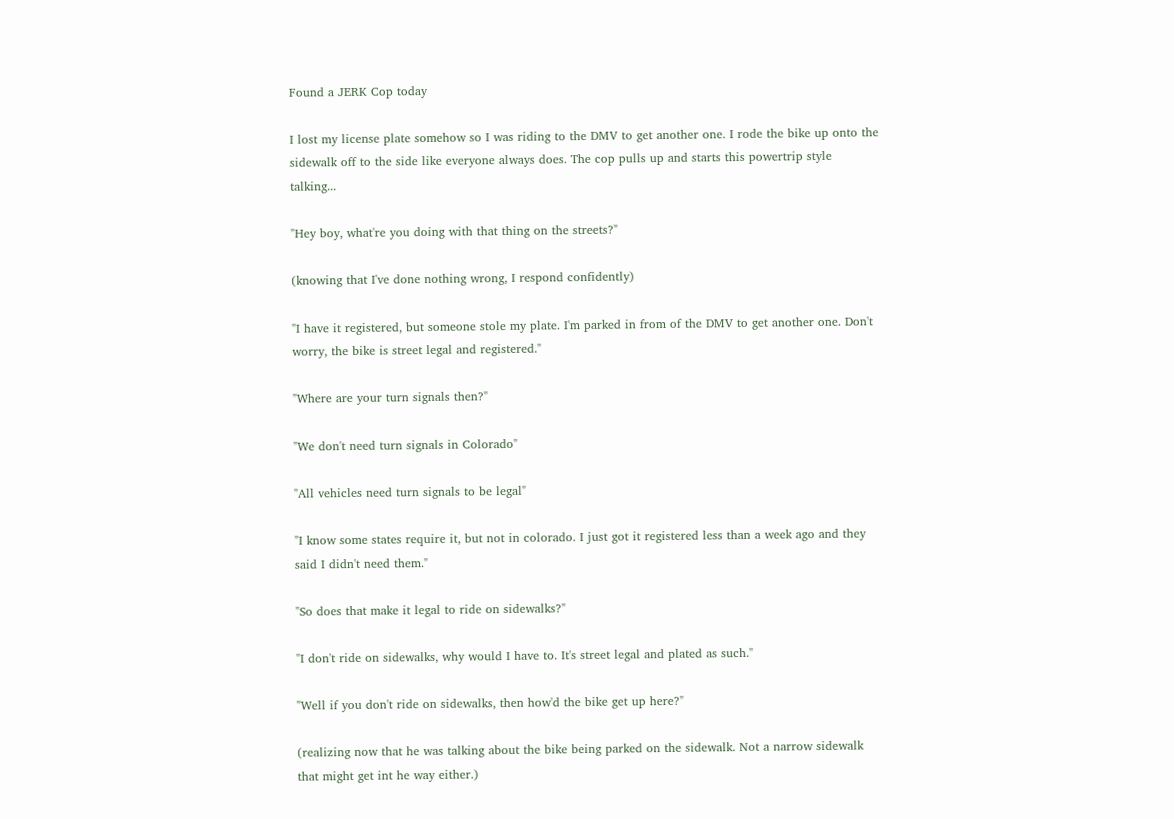Found a JERK Cop today

I lost my license plate somehow so I was riding to the DMV to get another one. I rode the bike up onto the sidewalk off to the side like everyone always does. The cop pulls up and starts this powertrip style talking...

"Hey boy, what're you doing with that thing on the streets?"

(knowing that I've done nothing wrong, I respond confidently)

"I have it registered, but someone stole my plate. I'm parked in from of the DMV to get another one. Don't worry, the bike is street legal and registered."

"Where are your turn signals then?"

"We don't need turn signals in Colorado"

"All vehicles need turn signals to be legal"

"I know some states require it, but not in colorado. I just got it registered less than a week ago and they said I didn't need them."

"So does that make it legal to ride on sidewalks?"

"I don't ride on sidewalks, why would I have to. It's street legal and plated as such."

"Well if you don't ride on sidewalks, then how'd the bike get up here?"

(realizing now that he was talking about the bike being parked on the sidewalk. Not a narrow sidewalk that might get int he way either.)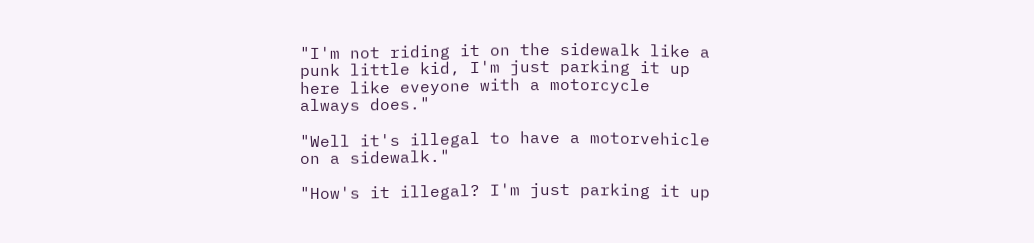"I'm not riding it on the sidewalk like a punk little kid, I'm just parking it up here like eveyone with a motorcycle always does."

"Well it's illegal to have a motorvehicle on a sidewalk."

"How's it illegal? I'm just parking it up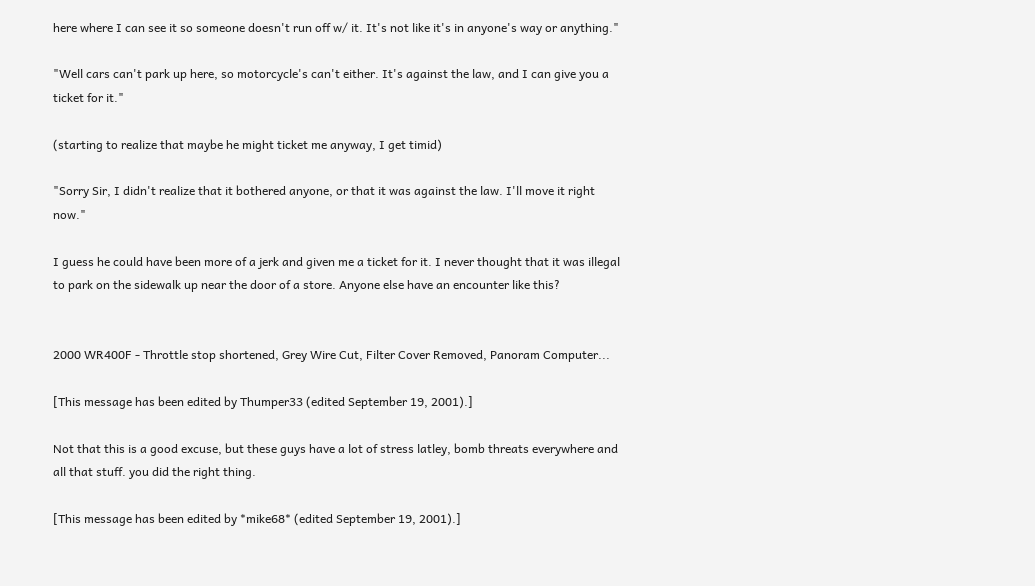here where I can see it so someone doesn't run off w/ it. It's not like it's in anyone's way or anything."

"Well cars can't park up here, so motorcycle's can't either. It's against the law, and I can give you a ticket for it."

(starting to realize that maybe he might ticket me anyway, I get timid)

"Sorry Sir, I didn't realize that it bothered anyone, or that it was against the law. I'll move it right now."

I guess he could have been more of a jerk and given me a ticket for it. I never thought that it was illegal to park on the sidewalk up near the door of a store. Anyone else have an encounter like this?


2000 WR400F - Throttle stop shortened, Grey Wire Cut, Filter Cover Removed, Panoram Computer...

[This message has been edited by Thumper33 (edited September 19, 2001).]

Not that this is a good excuse, but these guys have a lot of stress latley, bomb threats everywhere and all that stuff. you did the right thing.

[This message has been edited by *mike68* (edited September 19, 2001).]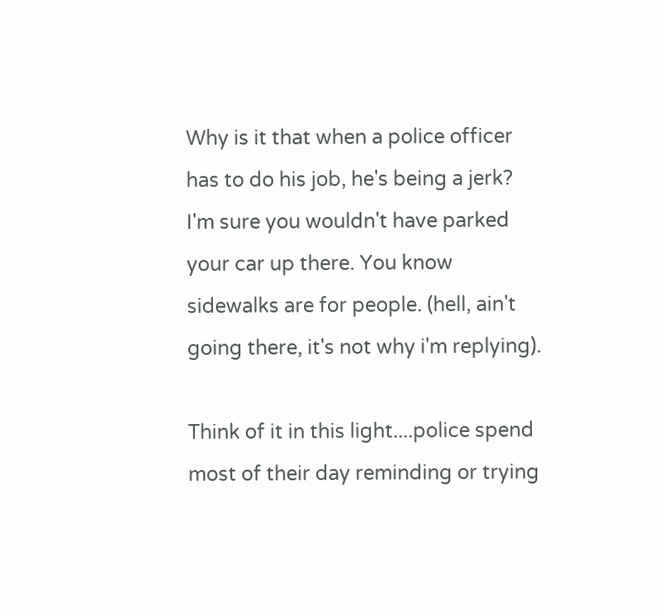Why is it that when a police officer has to do his job, he's being a jerk? I'm sure you wouldn't have parked your car up there. You know sidewalks are for people. (hell, ain't going there, it's not why i'm replying).

Think of it in this light....police spend most of their day reminding or trying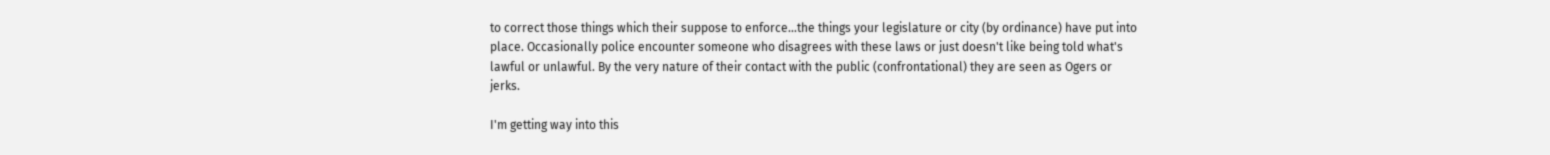to correct those things which their suppose to enforce...the things your legislature or city (by ordinance) have put into place. Occasionally police encounter someone who disagrees with these laws or just doesn't like being told what's lawful or unlawful. By the very nature of their contact with the public (confrontational) they are seen as Ogers or jerks.

I'm getting way into this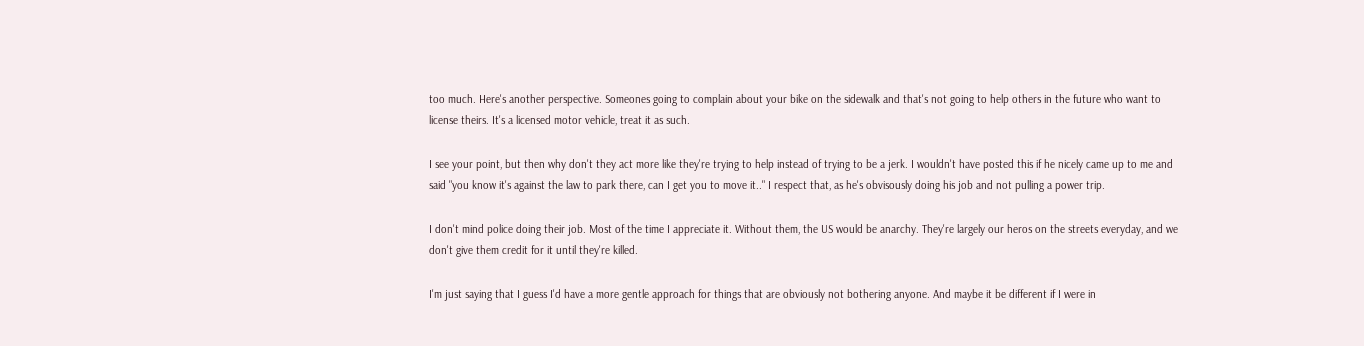too much. Here's another perspective. Someones going to complain about your bike on the sidewalk and that's not going to help others in the future who want to license theirs. It's a licensed motor vehicle, treat it as such.

I see your point, but then why don't they act more like they're trying to help instead of trying to be a jerk. I wouldn't have posted this if he nicely came up to me and said "you know it's against the law to park there, can I get you to move it.." I respect that, as he's obvisously doing his job and not pulling a power trip.

I don't mind police doing their job. Most of the time I appreciate it. Without them, the US would be anarchy. They're largely our heros on the streets everyday, and we don't give them credit for it until they're killed.

I'm just saying that I guess I'd have a more gentle approach for things that are obviously not bothering anyone. And maybe it be different if I were in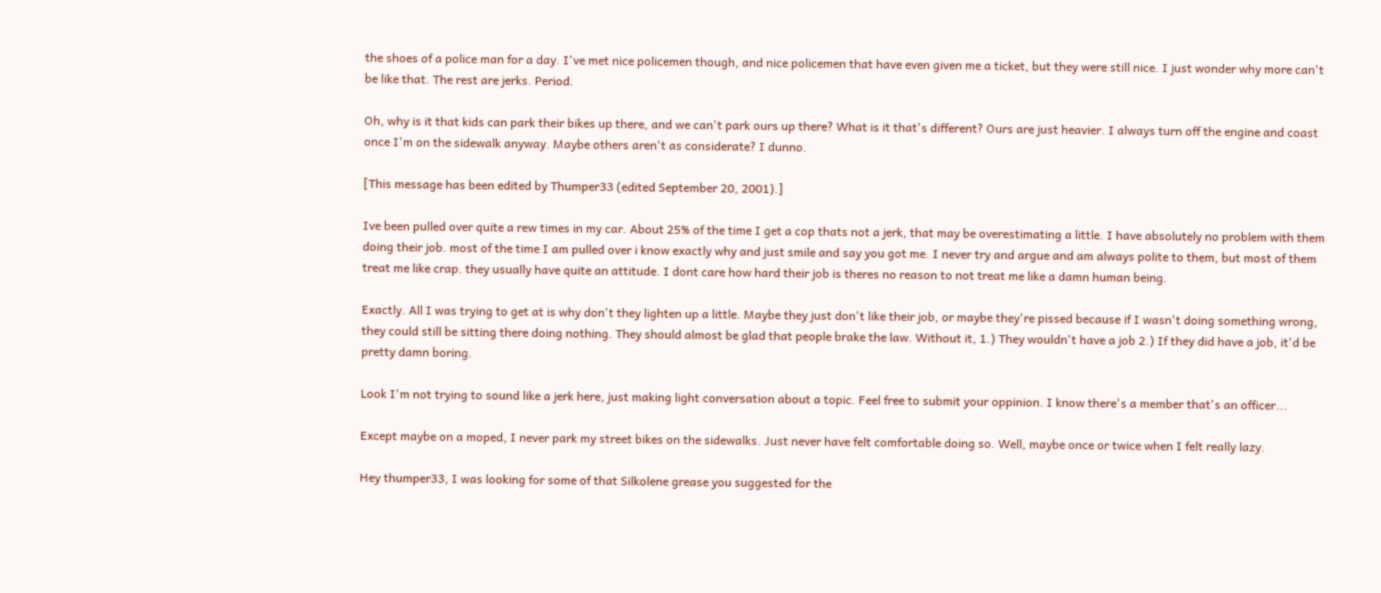the shoes of a police man for a day. I've met nice policemen though, and nice policemen that have even given me a ticket, but they were still nice. I just wonder why more can't be like that. The rest are jerks. Period.

Oh, why is it that kids can park their bikes up there, and we can't park ours up there? What is it that's different? Ours are just heavier. I always turn off the engine and coast once I'm on the sidewalk anyway. Maybe others aren't as considerate? I dunno.

[This message has been edited by Thumper33 (edited September 20, 2001).]

Ive been pulled over quite a rew times in my car. About 25% of the time I get a cop thats not a jerk, that may be overestimating a little. I have absolutely no problem with them doing their job. most of the time I am pulled over i know exactly why and just smile and say you got me. I never try and argue and am always polite to them, but most of them treat me like crap. they usually have quite an attitude. I dont care how hard their job is theres no reason to not treat me like a damn human being.

Exactly. All I was trying to get at is why don't they lighten up a little. Maybe they just don't like their job, or maybe they're pissed because if I wasn't doing something wrong, they could still be sitting there doing nothing. They should almost be glad that people brake the law. Without it, 1.) They wouldn't have a job 2.) If they did have a job, it'd be pretty damn boring.

Look I'm not trying to sound like a jerk here, just making light conversation about a topic. Feel free to submit your oppinion. I know there's a member that's an officer...

Except maybe on a moped, I never park my street bikes on the sidewalks. Just never have felt comfortable doing so. Well, maybe once or twice when I felt really lazy.

Hey thumper33, I was looking for some of that Silkolene grease you suggested for the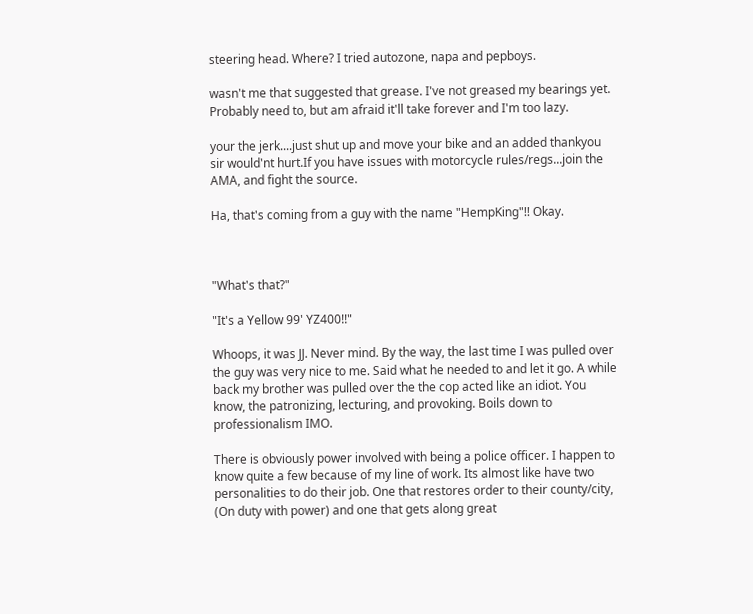steering head. Where? I tried autozone, napa and pepboys.

wasn't me that suggested that grease. I've not greased my bearings yet. Probably need to, but am afraid it'll take forever and I'm too lazy.

your the jerk....just shut up and move your bike and an added thankyou sir would'nt hurt.If you have issues with motorcycle rules/regs...join the AMA, and fight the source.

Ha, that's coming from a guy with the name "HempKing"!! Okay.



"What's that?"

"It's a Yellow 99' YZ400!!"

Whoops, it was JJ. Never mind. By the way, the last time I was pulled over the guy was very nice to me. Said what he needed to and let it go. A while back my brother was pulled over the the cop acted like an idiot. You know, the patronizing, lecturing, and provoking. Boils down to professionalism IMO.

There is obviously power involved with being a police officer. I happen to know quite a few because of my line of work. Its almost like have two personalities to do their job. One that restores order to their county/city, (On duty with power) and one that gets along great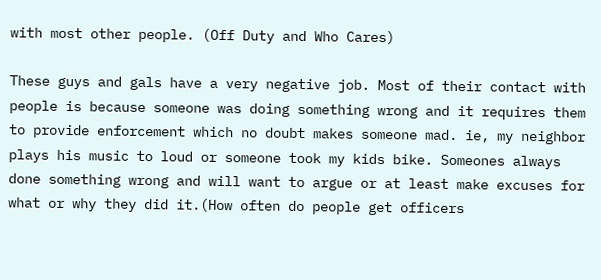with most other people. (Off Duty and Who Cares)

These guys and gals have a very negative job. Most of their contact with people is because someone was doing something wrong and it requires them to provide enforcement which no doubt makes someone mad. ie, my neighbor plays his music to loud or someone took my kids bike. Someones always done something wrong and will want to argue or at least make excuses for what or why they did it.(How often do people get officers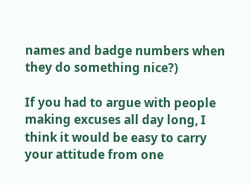names and badge numbers when they do something nice?)

If you had to argue with people making excuses all day long, I think it would be easy to carry your attitude from one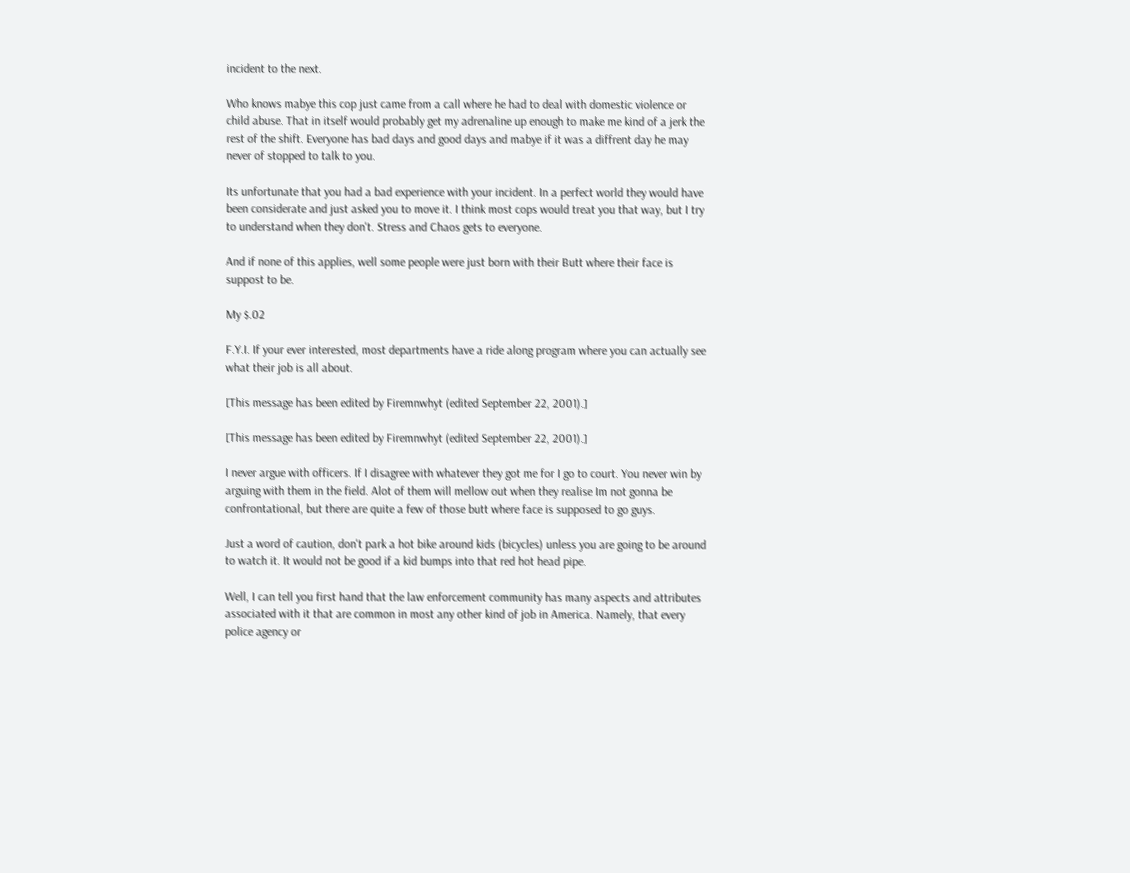incident to the next.

Who knows mabye this cop just came from a call where he had to deal with domestic violence or child abuse. That in itself would probably get my adrenaline up enough to make me kind of a jerk the rest of the shift. Everyone has bad days and good days and mabye if it was a diffrent day he may never of stopped to talk to you.

Its unfortunate that you had a bad experience with your incident. In a perfect world they would have been considerate and just asked you to move it. I think most cops would treat you that way, but I try to understand when they don't. Stress and Chaos gets to everyone.

And if none of this applies, well some people were just born with their Butt where their face is suppost to be.

My $.02

F.Y.I. If your ever interested, most departments have a ride along program where you can actually see what their job is all about.

[This message has been edited by Firemnwhyt (edited September 22, 2001).]

[This message has been edited by Firemnwhyt (edited September 22, 2001).]

I never argue with officers. If I disagree with whatever they got me for I go to court. You never win by arguing with them in the field. Alot of them will mellow out when they realise Im not gonna be confrontational, but there are quite a few of those butt where face is supposed to go guys.

Just a word of caution, don't park a hot bike around kids (bicycles) unless you are going to be around to watch it. It would not be good if a kid bumps into that red hot head pipe.

Well, I can tell you first hand that the law enforcement community has many aspects and attributes associated with it that are common in most any other kind of job in America. Namely, that every police agency or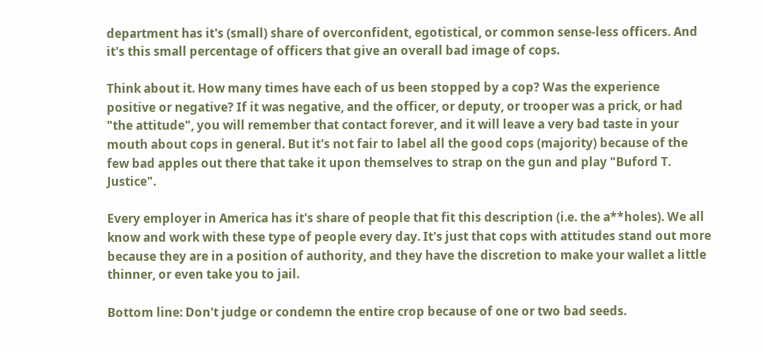department has it's (small) share of overconfident, egotistical, or common sense-less officers. And it's this small percentage of officers that give an overall bad image of cops.

Think about it. How many times have each of us been stopped by a cop? Was the experience positive or negative? If it was negative, and the officer, or deputy, or trooper was a prick, or had "the attitude", you will remember that contact forever, and it will leave a very bad taste in your mouth about cops in general. But it's not fair to label all the good cops (majority) because of the few bad apples out there that take it upon themselves to strap on the gun and play "Buford T. Justice".

Every employer in America has it's share of people that fit this description (i.e. the a**holes). We all know and work with these type of people every day. It's just that cops with attitudes stand out more because they are in a position of authority, and they have the discretion to make your wallet a little thinner, or even take you to jail.

Bottom line: Don't judge or condemn the entire crop because of one or two bad seeds.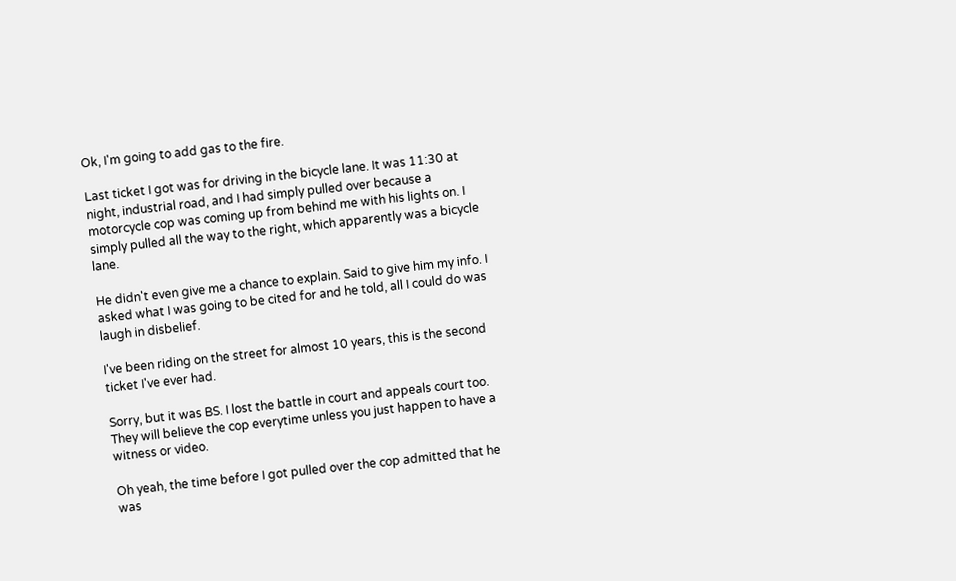Ok, I'm going to add gas to the fire.

Last ticket I got was for driving in the bicycle lane. It was 11:30 at night, industrial road, and I had simply pulled over because a motorcycle cop was coming up from behind me with his lights on. I simply pulled all the way to the right, which apparently was a bicycle lane.

He didn't even give me a chance to explain. Said to give him my info. I asked what I was going to be cited for and he told, all I could do was laugh in disbelief.

I've been riding on the street for almost 10 years, this is the second ticket I've ever had.

Sorry, but it was BS. I lost the battle in court and appeals court too. They will believe the cop everytime unless you just happen to have a witness or video.

Oh yeah, the time before I got pulled over the cop admitted that he was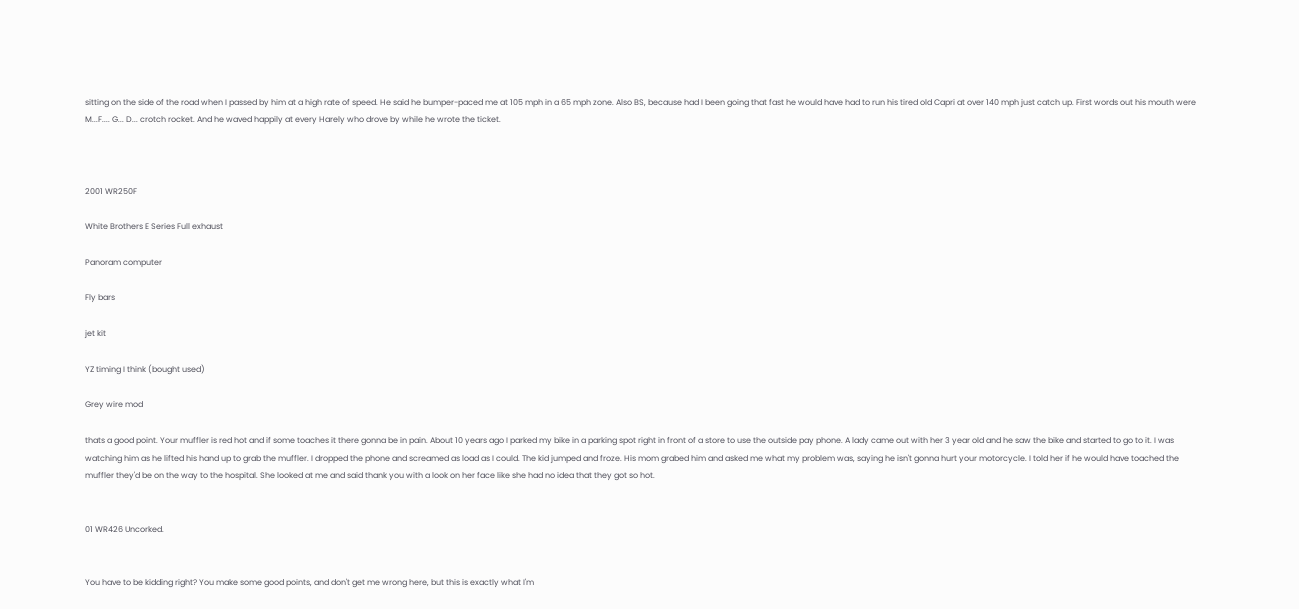sitting on the side of the road when I passed by him at a high rate of speed. He said he bumper-paced me at 105 mph in a 65 mph zone. Also BS, because had I been going that fast he would have had to run his tired old Capri at over 140 mph just catch up. First words out his mouth were M...F.... G... D... crotch rocket. And he waved happily at every Harely who drove by while he wrote the ticket.



2001 WR250F

White Brothers E Series Full exhaust

Panoram computer

Fly bars

jet kit

YZ timing I think (bought used)

Grey wire mod

thats a good point. Your muffler is red hot and if some toaches it there gonna be in pain. About 10 years ago I parked my bike in a parking spot right in front of a store to use the outside pay phone. A lady came out with her 3 year old and he saw the bike and started to go to it. I was watching him as he lifted his hand up to grab the muffler. I dropped the phone and screamed as load as I could. The kid jumped and froze. His mom grabed him and asked me what my problem was, saying he isn't gonna hurt your motorcycle. I told her if he would have toached the muffler they'd be on the way to the hospital. She looked at me and said thank you with a look on her face like she had no idea that they got so hot.


01 WR426 Uncorked.


You have to be kidding right? You make some good points, and don't get me wrong here, but this is exactly what I'm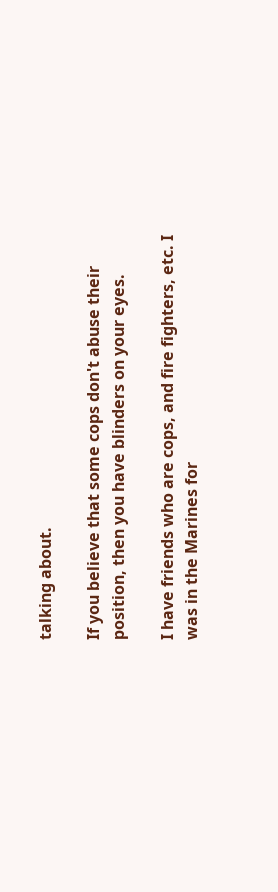talking about.

If you believe that some cops don't abuse their position, then you have blinders on your eyes.

I have friends who are cops, and fire fighters, etc. I was in the Marines for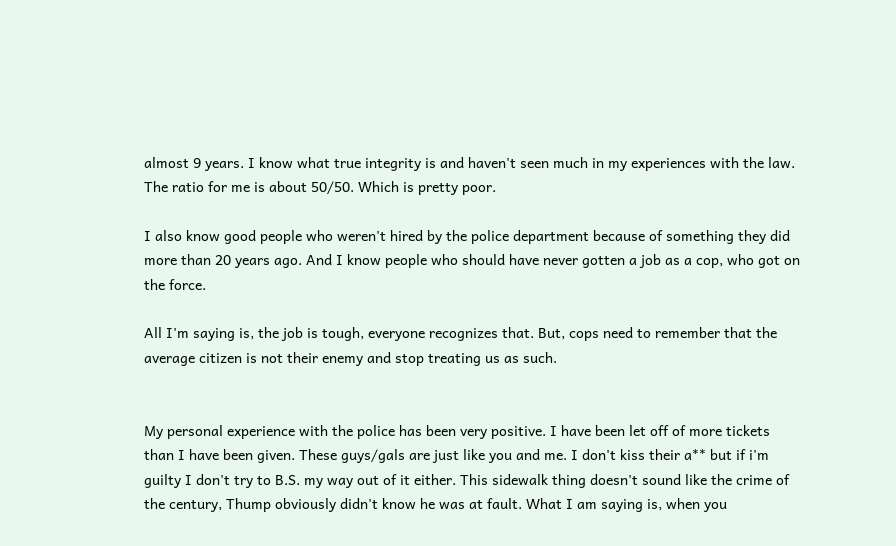almost 9 years. I know what true integrity is and haven't seen much in my experiences with the law. The ratio for me is about 50/50. Which is pretty poor.

I also know good people who weren't hired by the police department because of something they did more than 20 years ago. And I know people who should have never gotten a job as a cop, who got on the force.

All I'm saying is, the job is tough, everyone recognizes that. But, cops need to remember that the average citizen is not their enemy and stop treating us as such.


My personal experience with the police has been very positive. I have been let off of more tickets than I have been given. These guys/gals are just like you and me. I don't kiss their a** but if i'm guilty I don't try to B.S. my way out of it either. This sidewalk thing doesn't sound like the crime of the century, Thump obviously didn't know he was at fault. What I am saying is, when you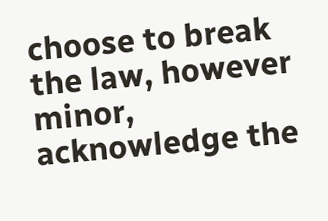choose to break the law, however minor, acknowledge the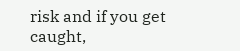risk and if you get caught,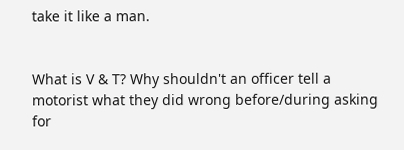take it like a man.


What is V & T? Why shouldn't an officer tell a motorist what they did wrong before/during asking for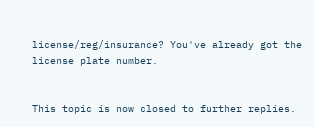license/reg/insurance? You've already got the license plate number.


This topic is now closed to further replies.